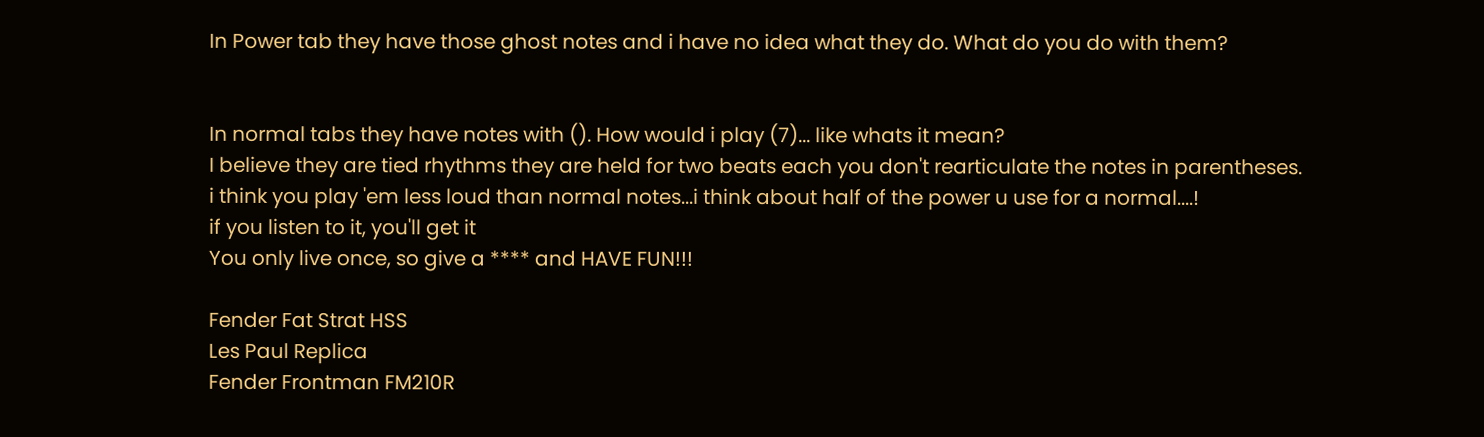In Power tab they have those ghost notes and i have no idea what they do. What do you do with them?


In normal tabs they have notes with (). How would i play (7)... like whats it mean?
I believe they are tied rhythms they are held for two beats each you don't rearticulate the notes in parentheses.
i think you play 'em less loud than normal notes...i think about half of the power u use for a normal....!
if you listen to it, you'll get it
You only live once, so give a **** and HAVE FUN!!!

Fender Fat Strat HSS
Les Paul Replica
Fender Frontman FM210R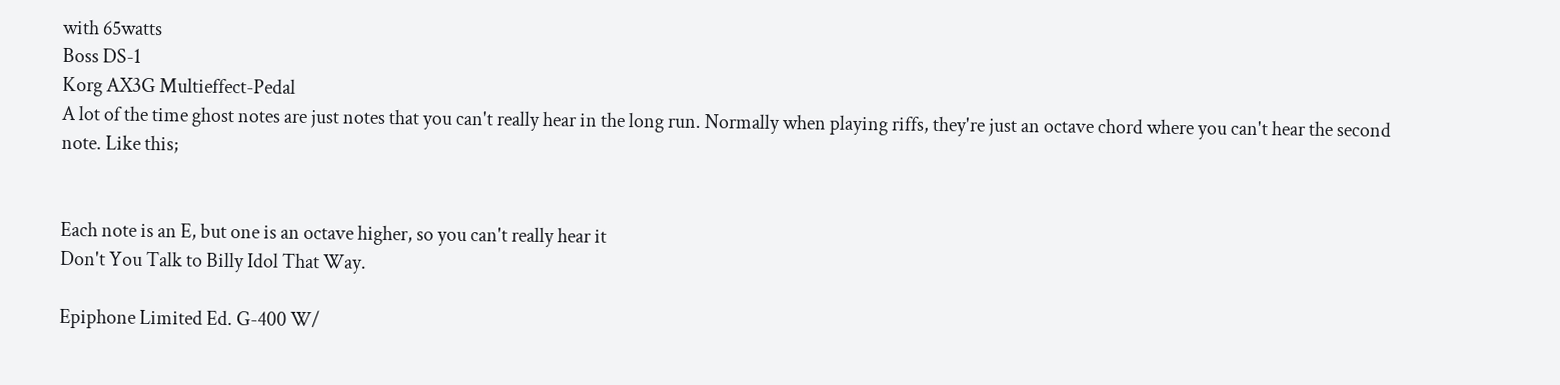with 65watts
Boss DS-1
Korg AX3G Multieffect-Pedal
A lot of the time ghost notes are just notes that you can't really hear in the long run. Normally when playing riffs, they're just an octave chord where you can't hear the second note. Like this;


Each note is an E, but one is an octave higher, so you can't really hear it
Don't You Talk to Billy Idol That Way.

Epiphone Limited Ed. G-400 W/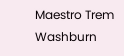Maestro Trem
Washburn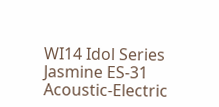WI14 Idol Series
Jasmine ES-31 Acoustic-Electric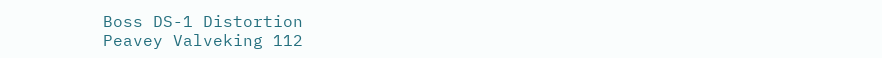Boss DS-1 Distortion
Peavey Valveking 112